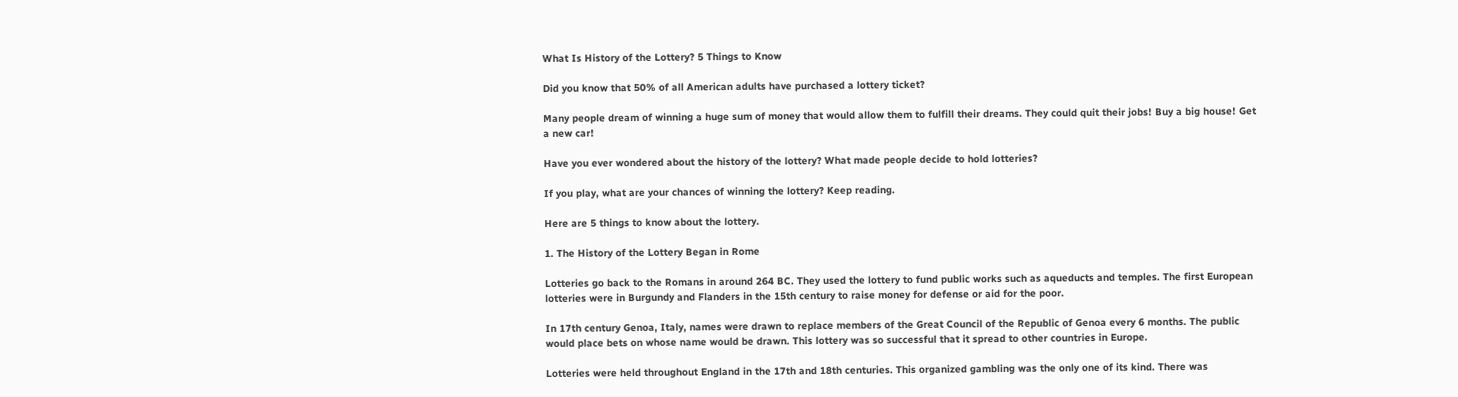What Is History of the Lottery? 5 Things to Know

Did you know that 50% of all American adults have purchased a lottery ticket?

Many people dream of winning a huge sum of money that would allow them to fulfill their dreams. They could quit their jobs! Buy a big house! Get a new car!

Have you ever wondered about the history of the lottery? What made people decide to hold lotteries?

If you play, what are your chances of winning the lottery? Keep reading.

Here are 5 things to know about the lottery.

1. The History of the Lottery Began in Rome

Lotteries go back to the Romans in around 264 BC. They used the lottery to fund public works such as aqueducts and temples. The first European lotteries were in Burgundy and Flanders in the 15th century to raise money for defense or aid for the poor.

In 17th century Genoa, Italy, names were drawn to replace members of the Great Council of the Republic of Genoa every 6 months. The public would place bets on whose name would be drawn. This lottery was so successful that it spread to other countries in Europe.

Lotteries were held throughout England in the 17th and 18th centuries. This organized gambling was the only one of its kind. There was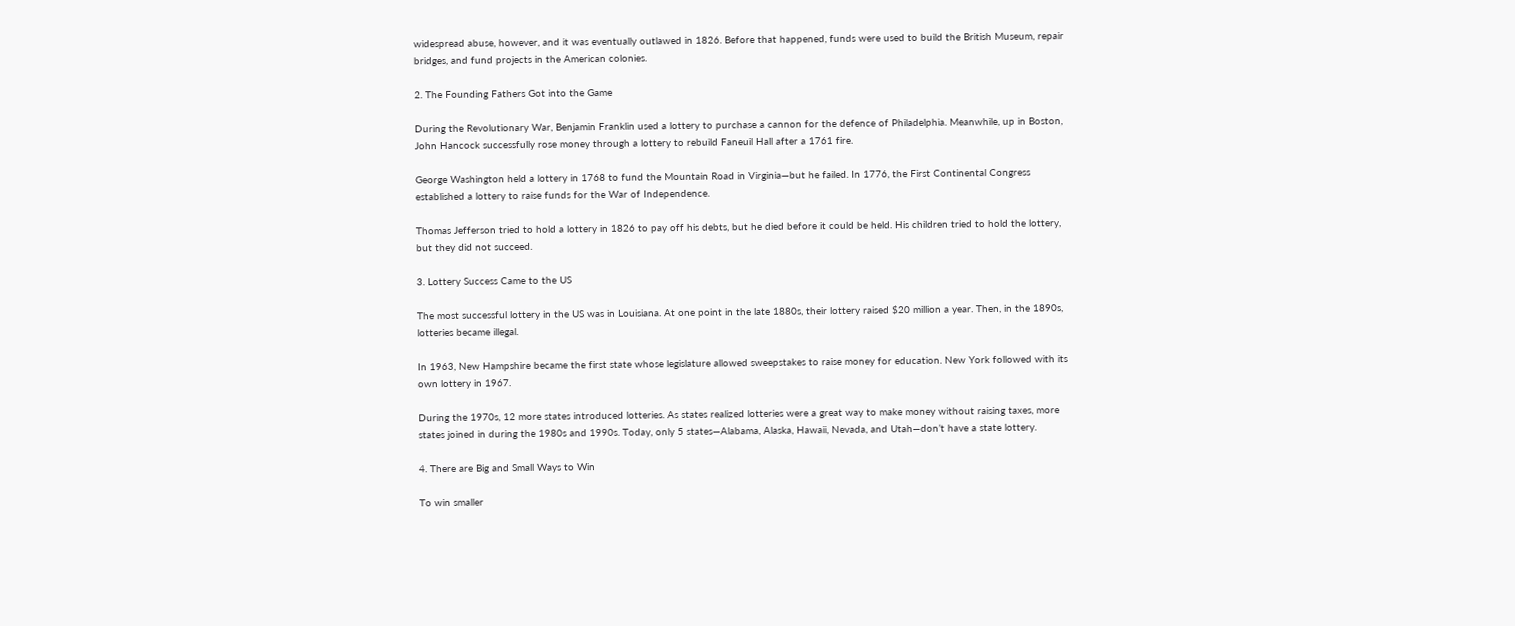widespread abuse, however, and it was eventually outlawed in 1826. Before that happened, funds were used to build the British Museum, repair bridges, and fund projects in the American colonies.

2. The Founding Fathers Got into the Game

During the Revolutionary War, Benjamin Franklin used a lottery to purchase a cannon for the defence of Philadelphia. Meanwhile, up in Boston, John Hancock successfully rose money through a lottery to rebuild Faneuil Hall after a 1761 fire.

George Washington held a lottery in 1768 to fund the Mountain Road in Virginia—but he failed. In 1776, the First Continental Congress established a lottery to raise funds for the War of Independence.

Thomas Jefferson tried to hold a lottery in 1826 to pay off his debts, but he died before it could be held. His children tried to hold the lottery, but they did not succeed.

3. Lottery Success Came to the US

The most successful lottery in the US was in Louisiana. At one point in the late 1880s, their lottery raised $20 million a year. Then, in the 1890s, lotteries became illegal.

In 1963, New Hampshire became the first state whose legislature allowed sweepstakes to raise money for education. New York followed with its own lottery in 1967.

During the 1970s, 12 more states introduced lotteries. As states realized lotteries were a great way to make money without raising taxes, more states joined in during the 1980s and 1990s. Today, only 5 states—Alabama, Alaska, Hawaii, Nevada, and Utah—don’t have a state lottery.

4. There are Big and Small Ways to Win

To win smaller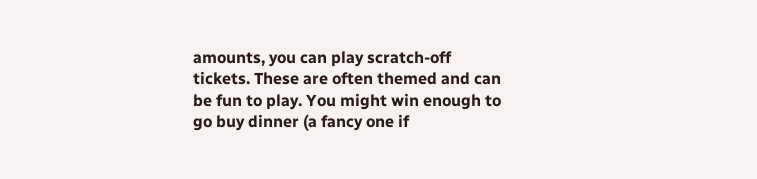amounts, you can play scratch-off tickets. These are often themed and can be fun to play. You might win enough to go buy dinner (a fancy one if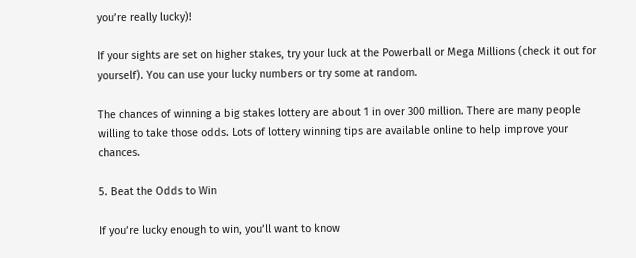you’re really lucky)!

If your sights are set on higher stakes, try your luck at the Powerball or Mega Millions (check it out for yourself). You can use your lucky numbers or try some at random.

The chances of winning a big stakes lottery are about 1 in over 300 million. There are many people willing to take those odds. Lots of lottery winning tips are available online to help improve your chances.

5. Beat the Odds to Win

If you’re lucky enough to win, you’ll want to know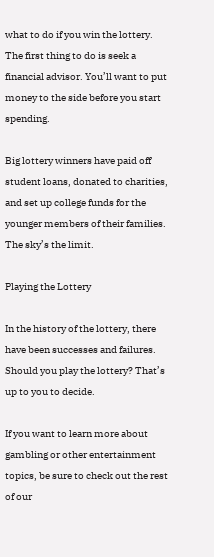what to do if you win the lottery. The first thing to do is seek a financial advisor. You’ll want to put money to the side before you start spending.

Big lottery winners have paid off student loans, donated to charities, and set up college funds for the younger members of their families. The sky’s the limit.

Playing the Lottery

In the history of the lottery, there have been successes and failures. Should you play the lottery? That’s up to you to decide.

If you want to learn more about gambling or other entertainment topics, be sure to check out the rest of our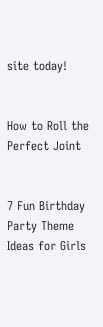site today!


How to Roll the Perfect Joint


7 Fun Birthday Party Theme Ideas for Girls